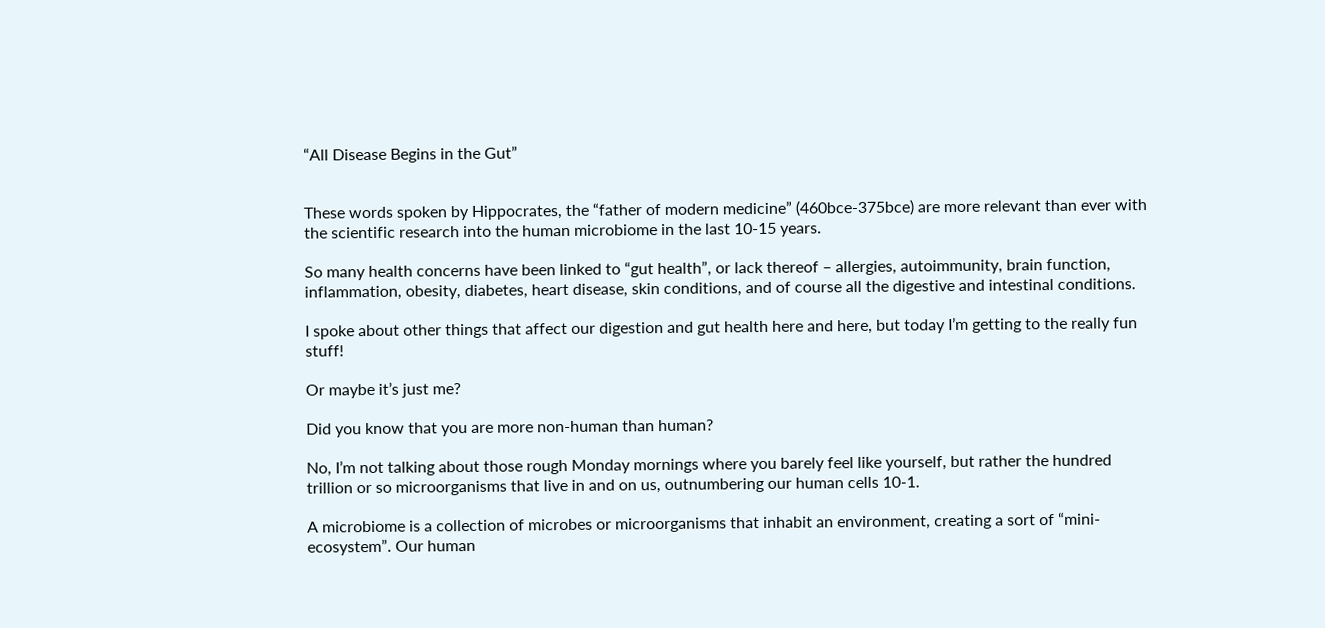“All Disease Begins in the Gut”


These words spoken by Hippocrates, the “father of modern medicine” (460bce-375bce) are more relevant than ever with the scientific research into the human microbiome in the last 10-15 years.

So many health concerns have been linked to “gut health”, or lack thereof – allergies, autoimmunity, brain function, inflammation, obesity, diabetes, heart disease, skin conditions, and of course all the digestive and intestinal conditions.

I spoke about other things that affect our digestion and gut health here and here, but today I’m getting to the really fun stuff!

Or maybe it’s just me?

Did you know that you are more non-human than human?

No, I’m not talking about those rough Monday mornings where you barely feel like yourself, but rather the hundred trillion or so microorganisms that live in and on us, outnumbering our human cells 10-1.

A microbiome is a collection of microbes or microorganisms that inhabit an environment, creating a sort of “mini-ecosystem”. Our human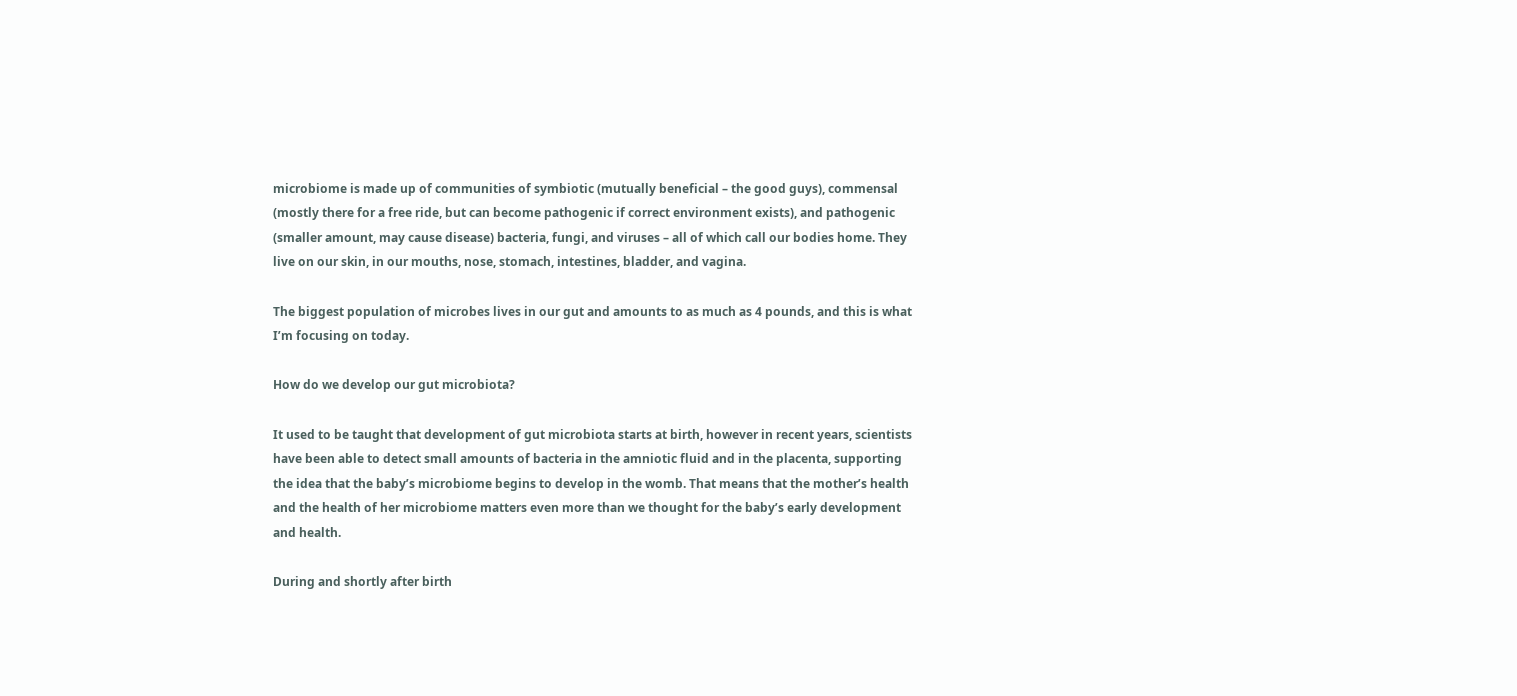microbiome is made up of communities of symbiotic (mutually beneficial – the good guys), commensal (mostly there for a free ride, but can become pathogenic if correct environment exists), and pathogenic (smaller amount, may cause disease) bacteria, fungi, and viruses – all of which call our bodies home. They live on our skin, in our mouths, nose, stomach, intestines, bladder, and vagina.

The biggest population of microbes lives in our gut and amounts to as much as 4 pounds, and this is what I’m focusing on today.

How do we develop our gut microbiota?

It used to be taught that development of gut microbiota starts at birth, however in recent years, scientists have been able to detect small amounts of bacteria in the amniotic fluid and in the placenta, supporting the idea that the baby’s microbiome begins to develop in the womb. That means that the mother’s health and the health of her microbiome matters even more than we thought for the baby’s early development and health.

During and shortly after birth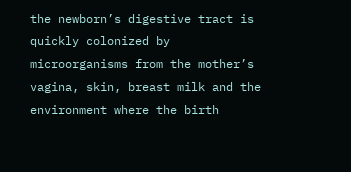the newborn’s digestive tract is quickly colonized by microorganisms from the mother’s vagina, skin, breast milk and the environment where the birth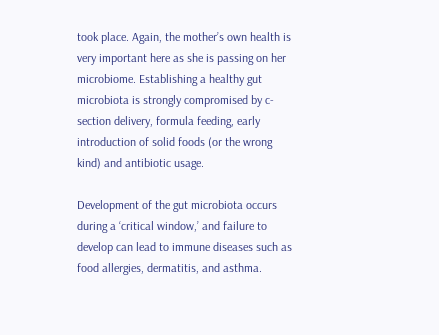took place. Again, the mother’s own health is very important here as she is passing on her microbiome. Establishing a healthy gut microbiota is strongly compromised by c-section delivery, formula feeding, early introduction of solid foods (or the wrong kind) and antibiotic usage.

Development of the gut microbiota occurs during a ‘critical window,’ and failure to develop can lead to immune diseases such as food allergies, dermatitis, and asthma.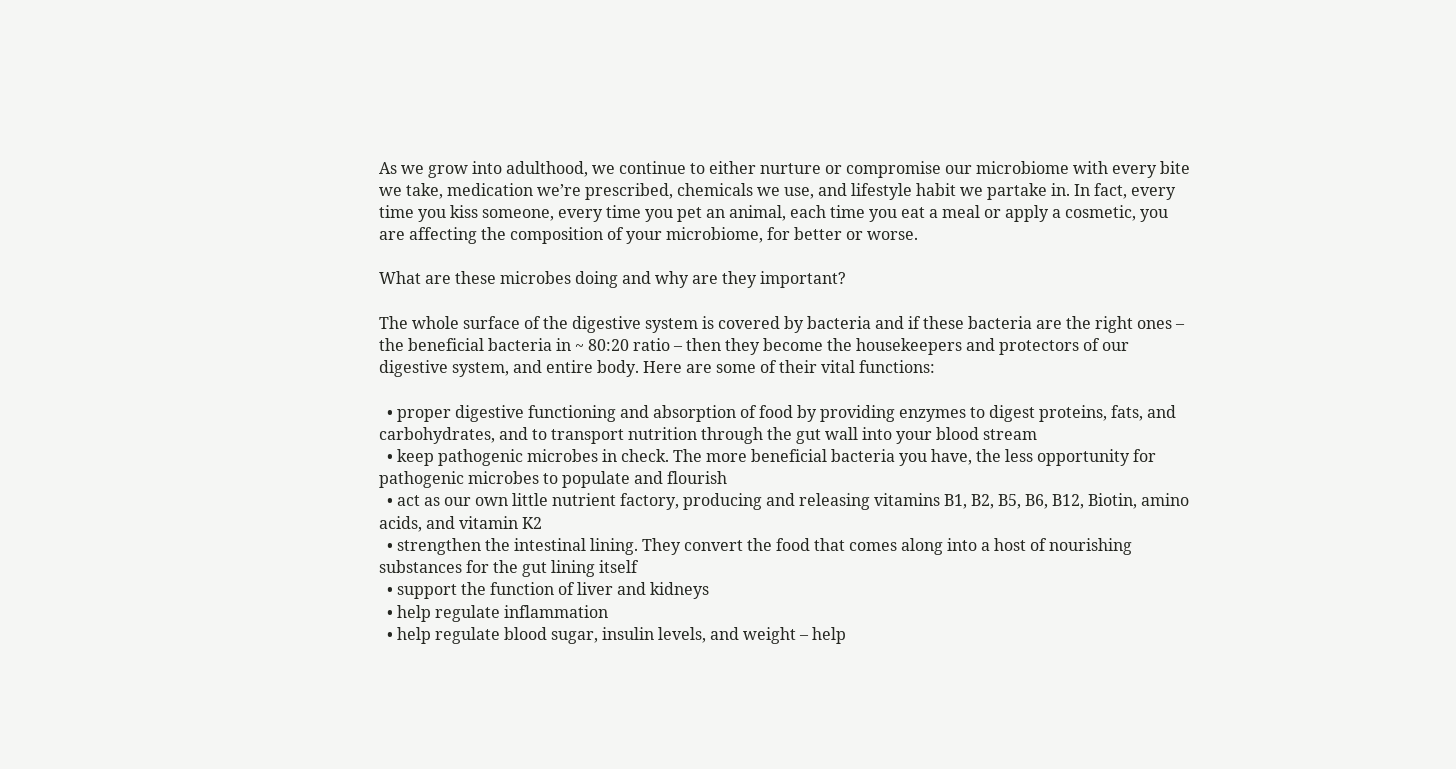As we grow into adulthood, we continue to either nurture or compromise our microbiome with every bite we take, medication we’re prescribed, chemicals we use, and lifestyle habit we partake in. In fact, every time you kiss someone, every time you pet an animal, each time you eat a meal or apply a cosmetic, you are affecting the composition of your microbiome, for better or worse.

What are these microbes doing and why are they important?

The whole surface of the digestive system is covered by bacteria and if these bacteria are the right ones – the beneficial bacteria in ~ 80:20 ratio – then they become the housekeepers and protectors of our digestive system, and entire body. Here are some of their vital functions:

  • proper digestive functioning and absorption of food by providing enzymes to digest proteins, fats, and carbohydrates, and to transport nutrition through the gut wall into your blood stream
  • keep pathogenic microbes in check. The more beneficial bacteria you have, the less opportunity for pathogenic microbes to populate and flourish
  • act as our own little nutrient factory, producing and releasing vitamins B1, B2, B5, B6, B12, Biotin, amino acids, and vitamin K2
  • strengthen the intestinal lining. They convert the food that comes along into a host of nourishing substances for the gut lining itself
  • support the function of liver and kidneys
  • help regulate inflammation
  • help regulate blood sugar, insulin levels, and weight – help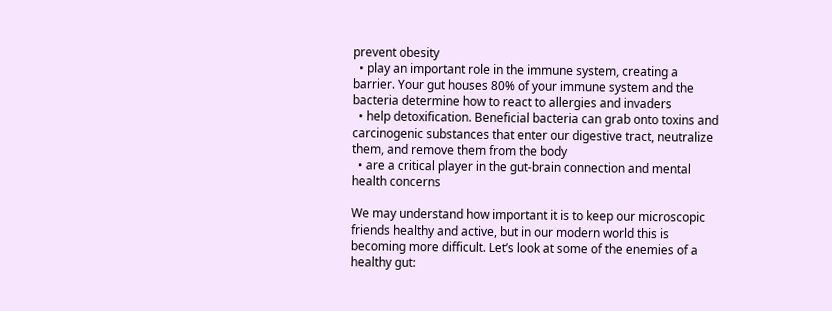prevent obesity
  • play an important role in the immune system, creating a barrier. Your gut houses 80% of your immune system and the bacteria determine how to react to allergies and invaders
  • help detoxification. Beneficial bacteria can grab onto toxins and carcinogenic substances that enter our digestive tract, neutralize them, and remove them from the body
  • are a critical player in the gut-brain connection and mental health concerns

We may understand how important it is to keep our microscopic friends healthy and active, but in our modern world this is becoming more difficult. Let’s look at some of the enemies of a healthy gut: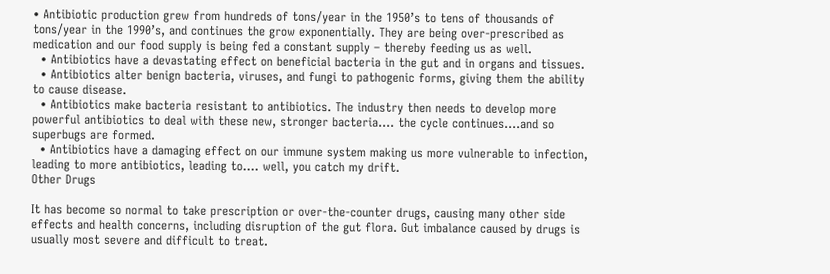• Antibiotic production grew from hundreds of tons/year in the 1950’s to tens of thousands of tons/year in the 1990’s, and continues the grow exponentially. They are being over-prescribed as medication and our food supply is being fed a constant supply – thereby feeding us as well.
  • Antibiotics have a devastating effect on beneficial bacteria in the gut and in organs and tissues.
  • Antibiotics alter benign bacteria, viruses, and fungi to pathogenic forms, giving them the ability to cause disease.
  • Antibiotics make bacteria resistant to antibiotics. The industry then needs to develop more powerful antibiotics to deal with these new, stronger bacteria…. the cycle continues….and so superbugs are formed.
  • Antibiotics have a damaging effect on our immune system making us more vulnerable to infection, leading to more antibiotics, leading to…. well, you catch my drift.
Other Drugs

It has become so normal to take prescription or over-the-counter drugs, causing many other side effects and health concerns, including disruption of the gut flora. Gut imbalance caused by drugs is usually most severe and difficult to treat.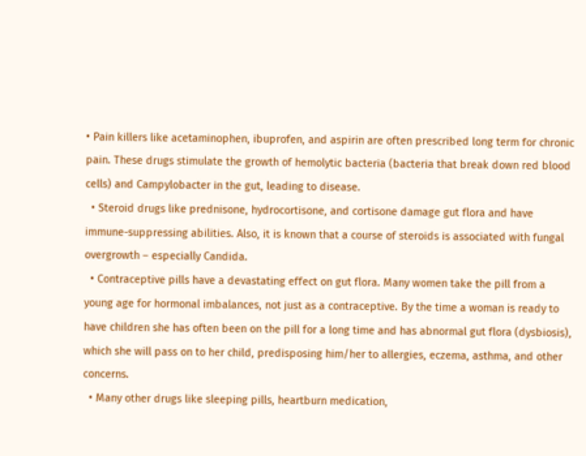• Pain killers like acetaminophen, ibuprofen, and aspirin are often prescribed long term for chronic pain. These drugs stimulate the growth of hemolytic bacteria (bacteria that break down red blood cells) and Campylobacter in the gut, leading to disease.
  • Steroid drugs like prednisone, hydrocortisone, and cortisone damage gut flora and have immune-suppressing abilities. Also, it is known that a course of steroids is associated with fungal overgrowth – especially Candida.
  • Contraceptive pills have a devastating effect on gut flora. Many women take the pill from a young age for hormonal imbalances, not just as a contraceptive. By the time a woman is ready to have children she has often been on the pill for a long time and has abnormal gut flora (dysbiosis), which she will pass on to her child, predisposing him/her to allergies, eczema, asthma, and other concerns.
  • Many other drugs like sleeping pills, heartburn medication,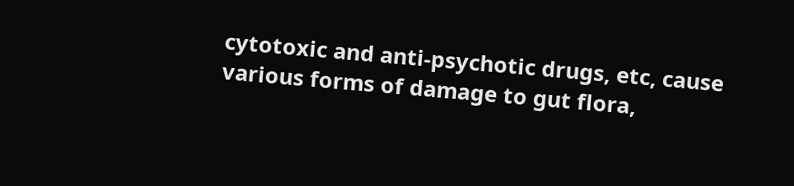cytotoxic and anti-psychotic drugs, etc, cause various forms of damage to gut flora,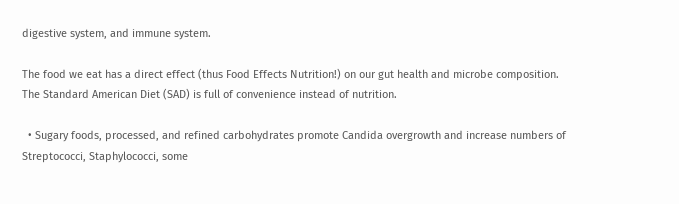digestive system, and immune system.

The food we eat has a direct effect (thus Food Effects Nutrition!) on our gut health and microbe composition. The Standard American Diet (SAD) is full of convenience instead of nutrition.

  • Sugary foods, processed, and refined carbohydrates promote Candida overgrowth and increase numbers of Streptococci, Staphylococci, some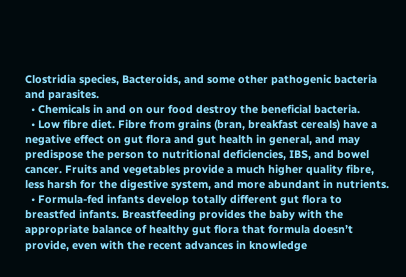Clostridia species, Bacteroids, and some other pathogenic bacteria and parasites.
  • Chemicals in and on our food destroy the beneficial bacteria.
  • Low fibre diet. Fibre from grains (bran, breakfast cereals) have a negative effect on gut flora and gut health in general, and may predispose the person to nutritional deficiencies, IBS, and bowel cancer. Fruits and vegetables provide a much higher quality fibre, less harsh for the digestive system, and more abundant in nutrients.
  • Formula-fed infants develop totally different gut flora to breastfed infants. Breastfeeding provides the baby with the appropriate balance of healthy gut flora that formula doesn’t provide, even with the recent advances in knowledge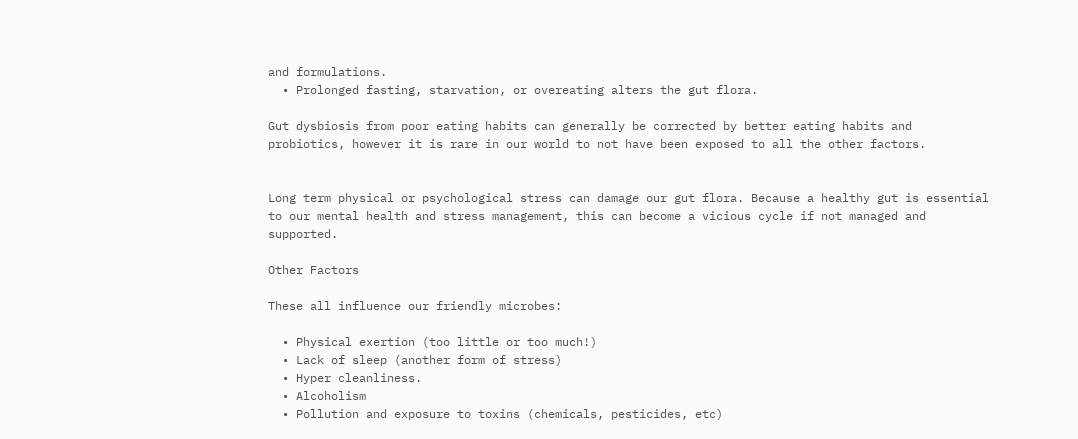and formulations.
  • Prolonged fasting, starvation, or overeating alters the gut flora.

Gut dysbiosis from poor eating habits can generally be corrected by better eating habits and probiotics, however it is rare in our world to not have been exposed to all the other factors.


Long term physical or psychological stress can damage our gut flora. Because a healthy gut is essential to our mental health and stress management, this can become a vicious cycle if not managed and supported.

Other Factors

These all influence our friendly microbes:

  • Physical exertion (too little or too much!)
  • Lack of sleep (another form of stress)
  • Hyper cleanliness.
  • Alcoholism
  • Pollution and exposure to toxins (chemicals, pesticides, etc)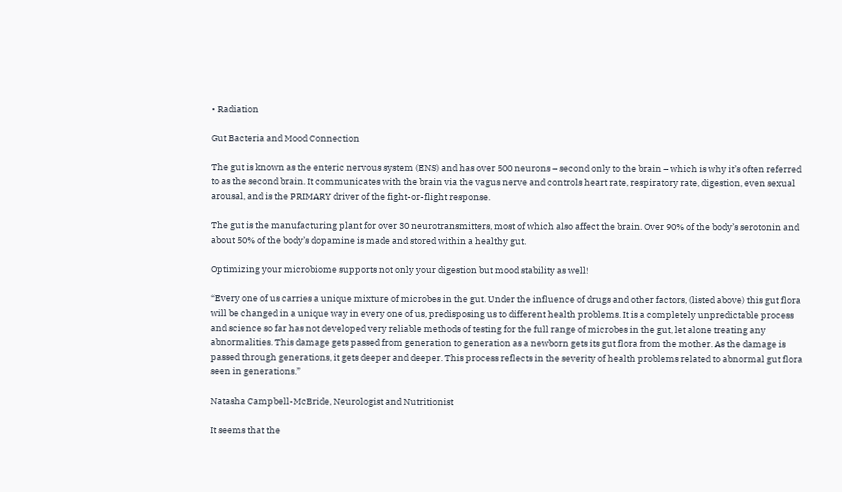• Radiation

Gut Bacteria and Mood Connection

The gut is known as the enteric nervous system (ENS) and has over 500 neurons – second only to the brain – which is why it’s often referred to as the second brain. It communicates with the brain via the vagus nerve and controls heart rate, respiratory rate, digestion, even sexual arousal, and is the PRIMARY driver of the fight-or-flight response.

The gut is the manufacturing plant for over 30 neurotransmitters, most of which also affect the brain. Over 90% of the body’s serotonin and about 50% of the body’s dopamine is made and stored within a healthy gut.

Optimizing your microbiome supports not only your digestion but mood stability as well!

“Every one of us carries a unique mixture of microbes in the gut. Under the influence of drugs and other factors, (listed above) this gut flora will be changed in a unique way in every one of us, predisposing us to different health problems. It is a completely unpredictable process and science so far has not developed very reliable methods of testing for the full range of microbes in the gut, let alone treating any abnormalities. This damage gets passed from generation to generation as a newborn gets its gut flora from the mother. As the damage is passed through generations, it gets deeper and deeper. This process reflects in the severity of health problems related to abnormal gut flora seen in generations.”

Natasha Campbell-McBride, Neurologist and Nutritionist

It seems that the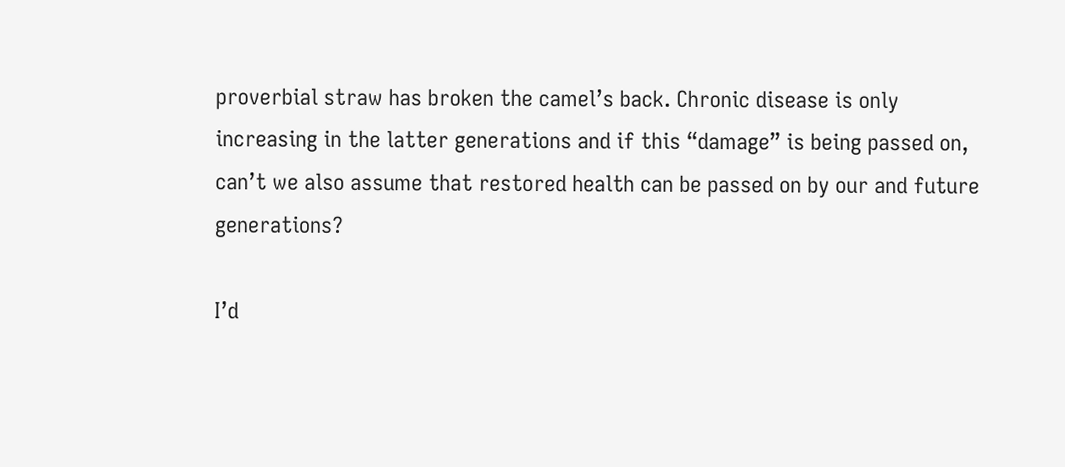proverbial straw has broken the camel’s back. Chronic disease is only increasing in the latter generations and if this “damage” is being passed on, can’t we also assume that restored health can be passed on by our and future generations?

I’d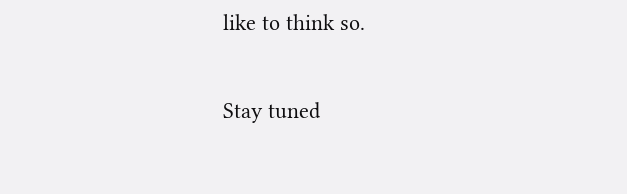like to think so.

Stay tuned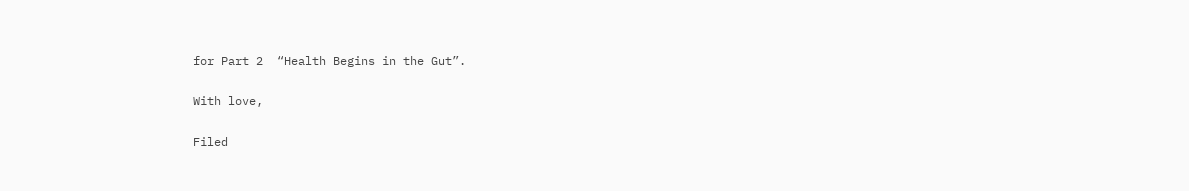for Part 2  “Health Begins in the Gut”.

With love,

Filed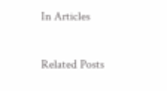In Articles

Related Posts